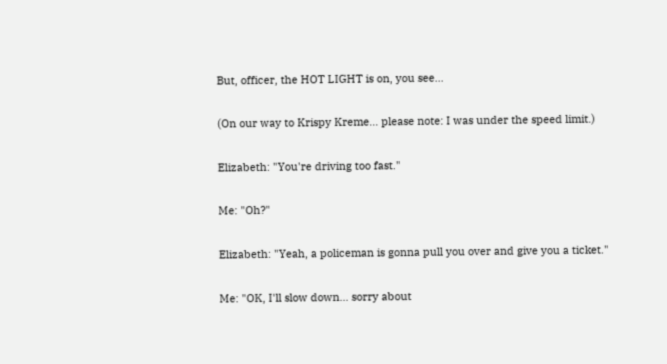But, officer, the HOT LIGHT is on, you see...

(On our way to Krispy Kreme... please note: I was under the speed limit.)

Elizabeth: "You're driving too fast."

Me: "Oh?"

Elizabeth: "Yeah, a policeman is gonna pull you over and give you a ticket."

Me: "OK, I'll slow down... sorry about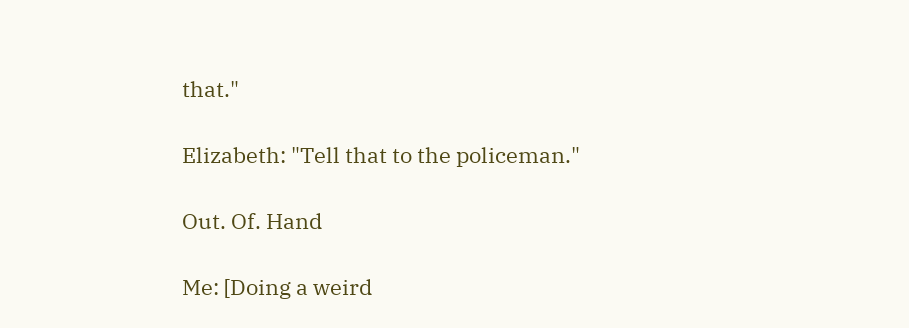that."

Elizabeth: "Tell that to the policeman."

Out. Of. Hand

Me: [Doing a weird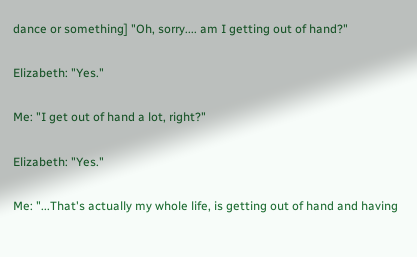dance or something] "Oh, sorry.... am I getting out of hand?"

Elizabeth: "Yes."

Me: "I get out of hand a lot, right?"

Elizabeth: "Yes."

Me: "...That's actually my whole life, is getting out of hand and having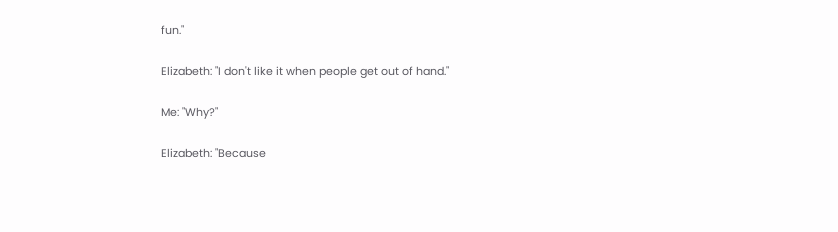fun."

Elizabeth: "I don't like it when people get out of hand."

Me: "Why?"

Elizabeth: "Because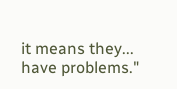it means they... have problems."